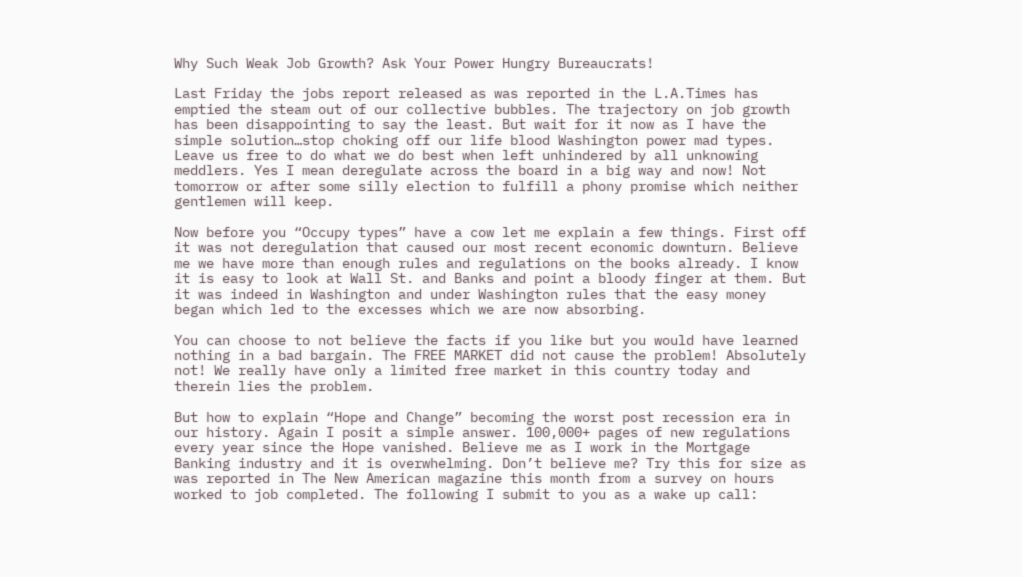Why Such Weak Job Growth? Ask Your Power Hungry Bureaucrats!

Last Friday the jobs report released as was reported in the L.A.Times has emptied the steam out of our collective bubbles. The trajectory on job growth has been disappointing to say the least. But wait for it now as I have the simple solution…stop choking off our life blood Washington power mad types. Leave us free to do what we do best when left unhindered by all unknowing meddlers. Yes I mean deregulate across the board in a big way and now! Not tomorrow or after some silly election to fulfill a phony promise which neither gentlemen will keep.

Now before you “Occupy types” have a cow let me explain a few things. First off it was not deregulation that caused our most recent economic downturn. Believe me we have more than enough rules and regulations on the books already. I know it is easy to look at Wall St. and Banks and point a bloody finger at them. But it was indeed in Washington and under Washington rules that the easy money began which led to the excesses which we are now absorbing.

You can choose to not believe the facts if you like but you would have learned nothing in a bad bargain. The FREE MARKET did not cause the problem! Absolutely not! We really have only a limited free market in this country today and therein lies the problem.

But how to explain “Hope and Change” becoming the worst post recession era in our history. Again I posit a simple answer. 100,000+ pages of new regulations every year since the Hope vanished. Believe me as I work in the Mortgage Banking industry and it is overwhelming. Don’t believe me? Try this for size as was reported in The New American magazine this month from a survey on hours worked to job completed. The following I submit to you as a wake up call: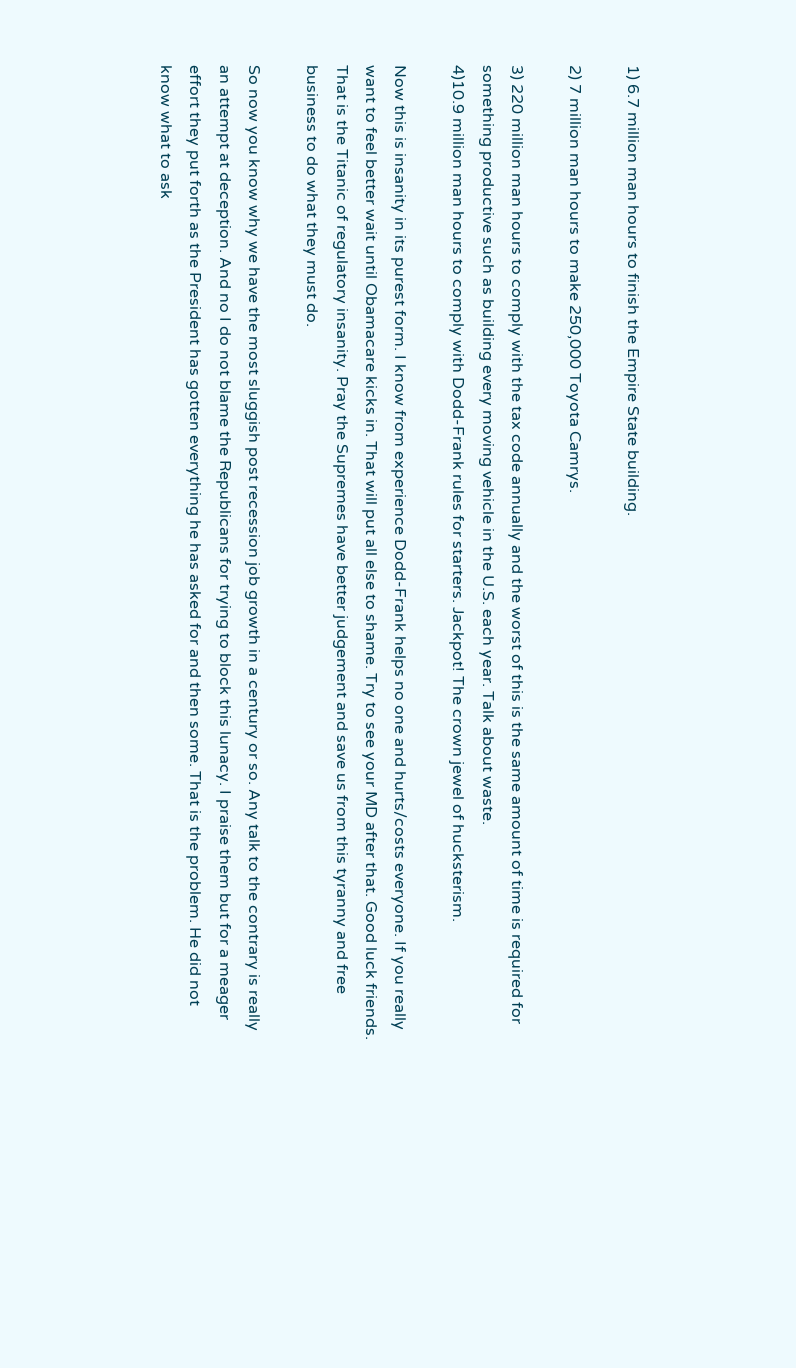1) 6.7 million man hours to finish the Empire State building.

2) 7 million man hours to make 250,000 Toyota Camrys.

3) 220 million man hours to comply with the tax code annually and the worst of this is the same amount of time is required for something productive such as building every moving vehicle in the U.S. each year. Talk about waste.
4)10.9 million man hours to comply with Dodd-Frank rules for starters. Jackpot! The crown jewel of hucksterism.

Now this is insanity in its purest form. I know from experience Dodd-Frank helps no one and hurts/costs everyone. If you really want to feel better wait until Obamacare kicks in. That will put all else to shame. Try to see your MD after that. Good luck friends. That is the Titanic of regulatory insanity. Pray the Supremes have better judgement and save us from this tyranny and free business to do what they must do.

So now you know why we have the most sluggish post recession job growth in a century or so. Any talk to the contrary is really an attempt at deception. And no I do not blame the Republicans for trying to block this lunacy. I praise them but for a meager effort they put forth as the President has gotten everything he has asked for and then some. That is the problem. He did not know what to ask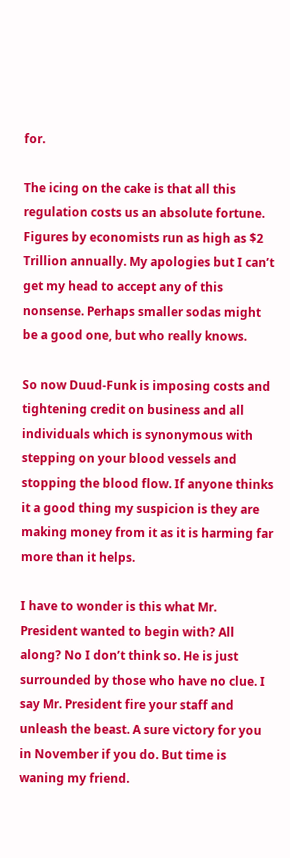for.

The icing on the cake is that all this regulation costs us an absolute fortune. Figures by economists run as high as $2 Trillion annually. My apologies but I can’t get my head to accept any of this nonsense. Perhaps smaller sodas might be a good one, but who really knows.

So now Duud-Funk is imposing costs and tightening credit on business and all individuals which is synonymous with stepping on your blood vessels and stopping the blood flow. If anyone thinks it a good thing my suspicion is they are making money from it as it is harming far more than it helps.

I have to wonder is this what Mr. President wanted to begin with? All along? No I don’t think so. He is just surrounded by those who have no clue. I say Mr. President fire your staff and unleash the beast. A sure victory for you in November if you do. But time is waning my friend.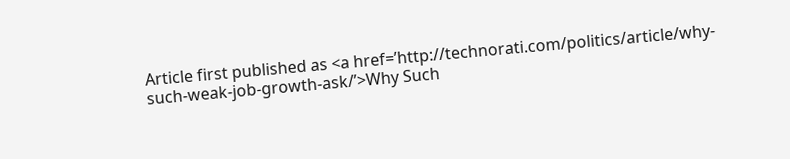Article first published as <a href=’http://technorati.com/politics/article/why-such-weak-job-growth-ask/’>Why Such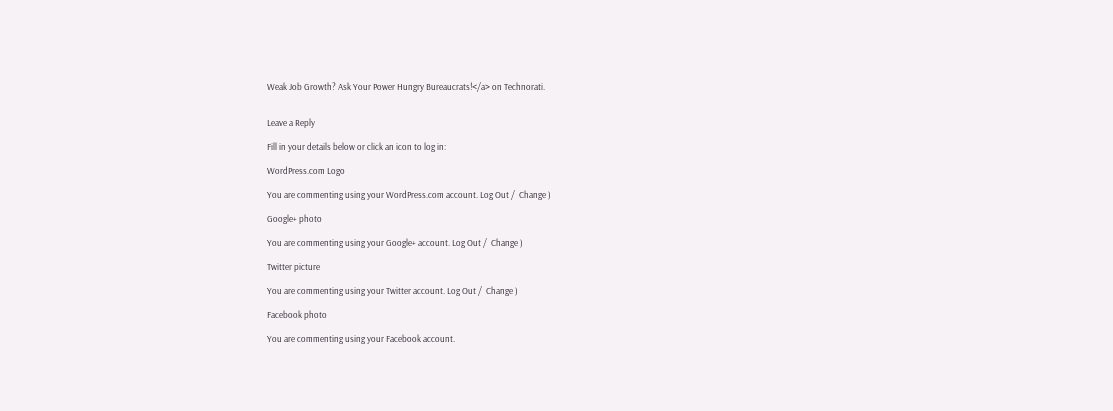Weak Job Growth? Ask Your Power Hungry Bureaucrats!</a> on Technorati.


Leave a Reply

Fill in your details below or click an icon to log in:

WordPress.com Logo

You are commenting using your WordPress.com account. Log Out /  Change )

Google+ photo

You are commenting using your Google+ account. Log Out /  Change )

Twitter picture

You are commenting using your Twitter account. Log Out /  Change )

Facebook photo

You are commenting using your Facebook account.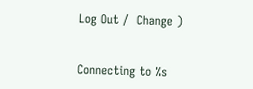Log Out /  Change )


Connecting to %s